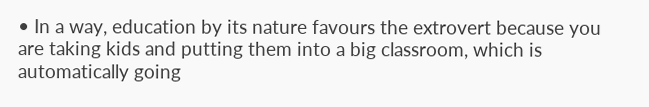• In a way, education by its nature favours the extrovert because you are taking kids and putting them into a big classroom, which is automatically going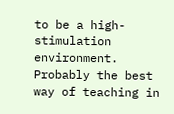to be a high-stimulation environment. Probably the best way of teaching in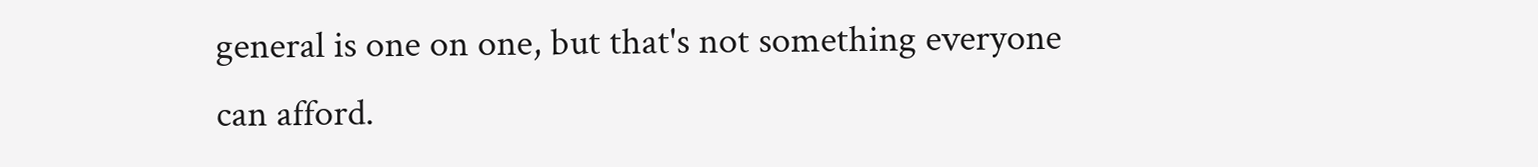general is one on one, but that's not something everyone can afford.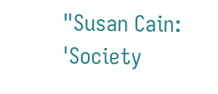"Susan Cain: 'Society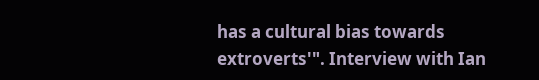has a cultural bias towards extroverts'". Interview with Ian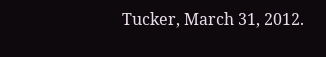Tucker, March 31, 2012.